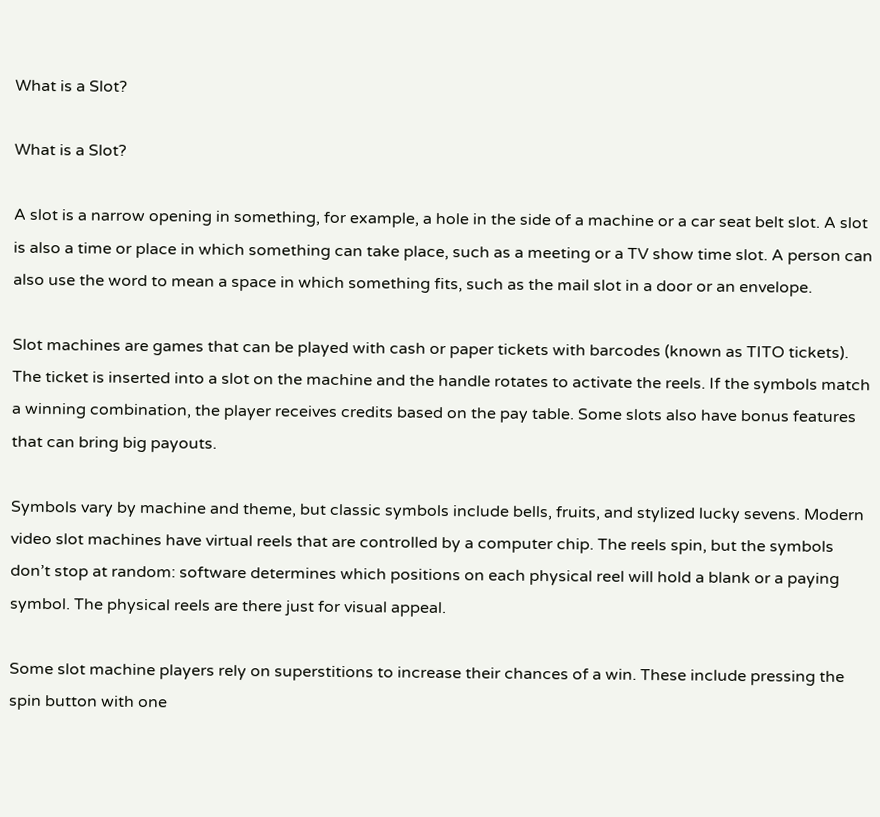What is a Slot?

What is a Slot?

A slot is a narrow opening in something, for example, a hole in the side of a machine or a car seat belt slot. A slot is also a time or place in which something can take place, such as a meeting or a TV show time slot. A person can also use the word to mean a space in which something fits, such as the mail slot in a door or an envelope.

Slot machines are games that can be played with cash or paper tickets with barcodes (known as TITO tickets). The ticket is inserted into a slot on the machine and the handle rotates to activate the reels. If the symbols match a winning combination, the player receives credits based on the pay table. Some slots also have bonus features that can bring big payouts.

Symbols vary by machine and theme, but classic symbols include bells, fruits, and stylized lucky sevens. Modern video slot machines have virtual reels that are controlled by a computer chip. The reels spin, but the symbols don’t stop at random: software determines which positions on each physical reel will hold a blank or a paying symbol. The physical reels are there just for visual appeal.

Some slot machine players rely on superstitions to increase their chances of a win. These include pressing the spin button with one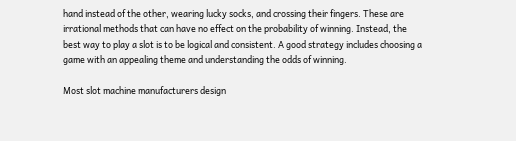hand instead of the other, wearing lucky socks, and crossing their fingers. These are irrational methods that can have no effect on the probability of winning. Instead, the best way to play a slot is to be logical and consistent. A good strategy includes choosing a game with an appealing theme and understanding the odds of winning.

Most slot machine manufacturers design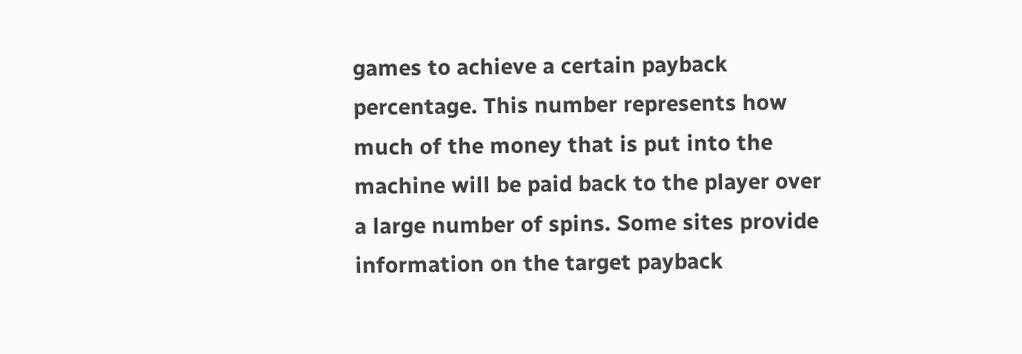games to achieve a certain payback percentage. This number represents how much of the money that is put into the machine will be paid back to the player over a large number of spins. Some sites provide information on the target payback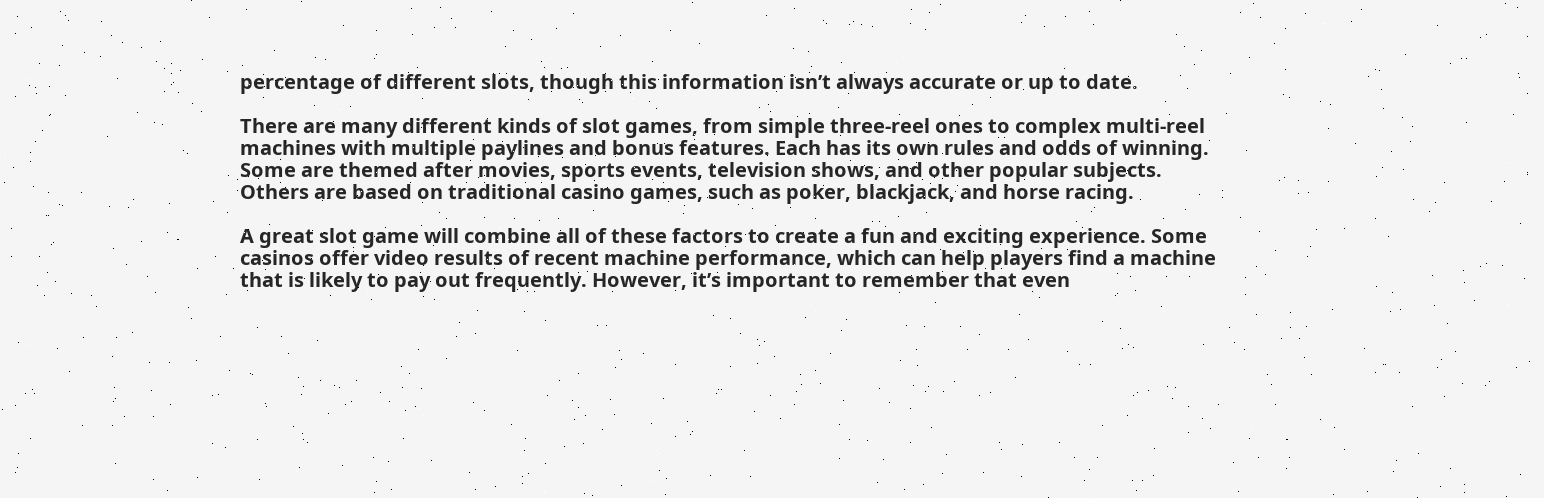percentage of different slots, though this information isn’t always accurate or up to date.

There are many different kinds of slot games, from simple three-reel ones to complex multi-reel machines with multiple paylines and bonus features. Each has its own rules and odds of winning. Some are themed after movies, sports events, television shows, and other popular subjects. Others are based on traditional casino games, such as poker, blackjack, and horse racing.

A great slot game will combine all of these factors to create a fun and exciting experience. Some casinos offer video results of recent machine performance, which can help players find a machine that is likely to pay out frequently. However, it’s important to remember that even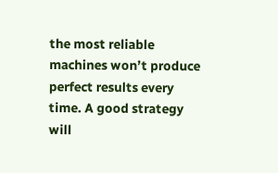the most reliable machines won’t produce perfect results every time. A good strategy will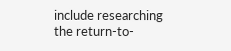include researching the return-to-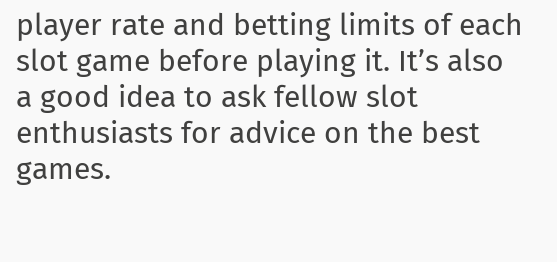player rate and betting limits of each slot game before playing it. It’s also a good idea to ask fellow slot enthusiasts for advice on the best games.